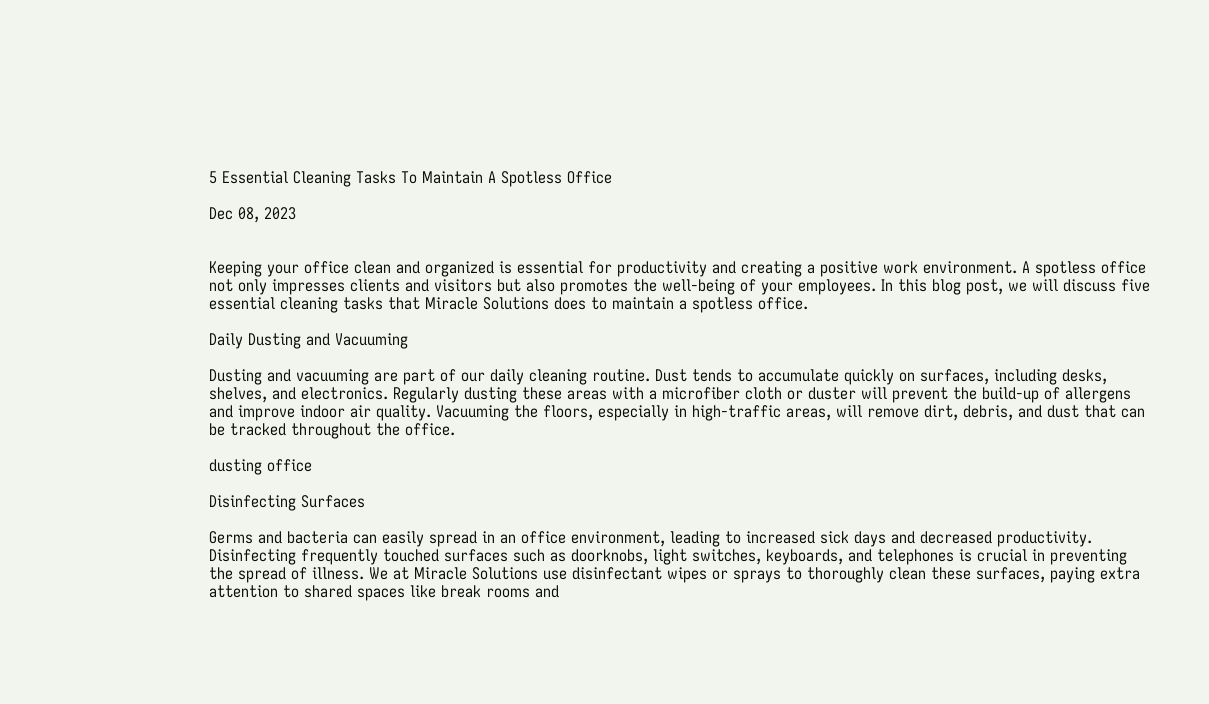5 Essential Cleaning Tasks To Maintain A Spotless Office

Dec 08, 2023


Keeping your office clean and organized is essential for productivity and creating a positive work environment. A spotless office not only impresses clients and visitors but also promotes the well-being of your employees. In this blog post, we will discuss five essential cleaning tasks that Miracle Solutions does to maintain a spotless office.

Daily Dusting and Vacuuming

Dusting and vacuuming are part of our daily cleaning routine. Dust tends to accumulate quickly on surfaces, including desks, shelves, and electronics. Regularly dusting these areas with a microfiber cloth or duster will prevent the build-up of allergens and improve indoor air quality. Vacuuming the floors, especially in high-traffic areas, will remove dirt, debris, and dust that can be tracked throughout the office.

dusting office

Disinfecting Surfaces

Germs and bacteria can easily spread in an office environment, leading to increased sick days and decreased productivity. Disinfecting frequently touched surfaces such as doorknobs, light switches, keyboards, and telephones is crucial in preventing the spread of illness. We at Miracle Solutions use disinfectant wipes or sprays to thoroughly clean these surfaces, paying extra attention to shared spaces like break rooms and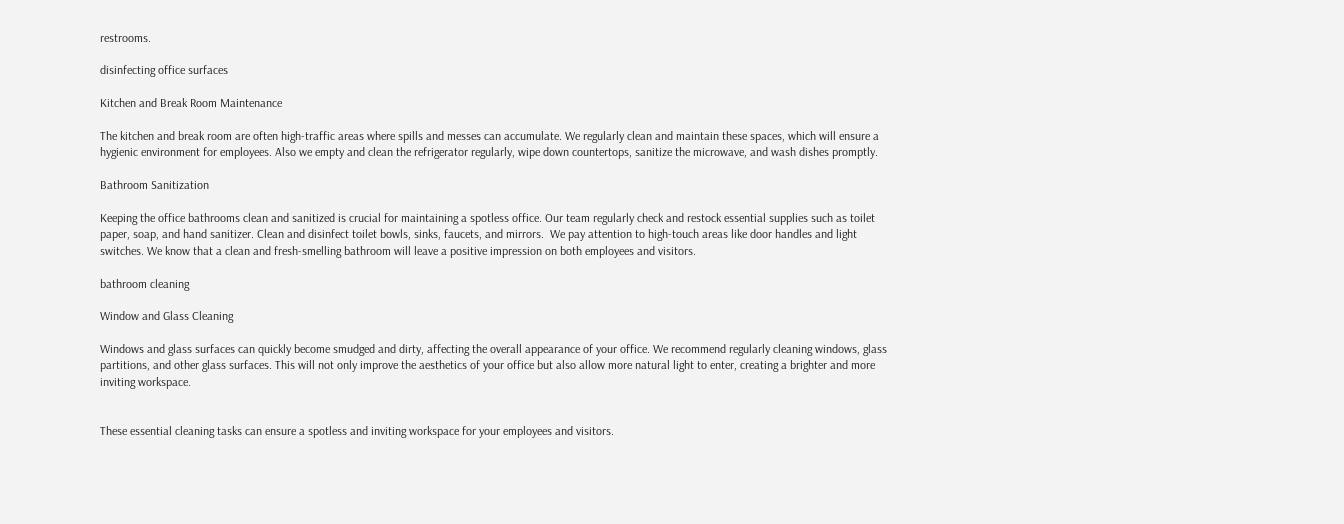restrooms.

disinfecting office surfaces

Kitchen and Break Room Maintenance

The kitchen and break room are often high-traffic areas where spills and messes can accumulate. We regularly clean and maintain these spaces, which will ensure a hygienic environment for employees. Also we empty and clean the refrigerator regularly, wipe down countertops, sanitize the microwave, and wash dishes promptly.

Bathroom Sanitization

Keeping the office bathrooms clean and sanitized is crucial for maintaining a spotless office. Our team regularly check and restock essential supplies such as toilet paper, soap, and hand sanitizer. Clean and disinfect toilet bowls, sinks, faucets, and mirrors.  We pay attention to high-touch areas like door handles and light switches. We know that a clean and fresh-smelling bathroom will leave a positive impression on both employees and visitors.

bathroom cleaning

Window and Glass Cleaning

Windows and glass surfaces can quickly become smudged and dirty, affecting the overall appearance of your office. We recommend regularly cleaning windows, glass partitions, and other glass surfaces. This will not only improve the aesthetics of your office but also allow more natural light to enter, creating a brighter and more inviting workspace.


These essential cleaning tasks can ensure a spotless and inviting workspace for your employees and visitors.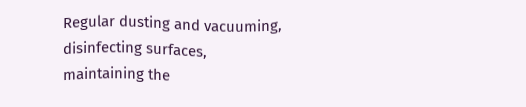Regular dusting and vacuuming, disinfecting surfaces, maintaining the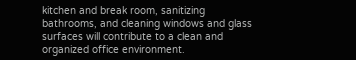kitchen and break room, sanitizing bathrooms, and cleaning windows and glass surfaces will contribute to a clean and organized office environment.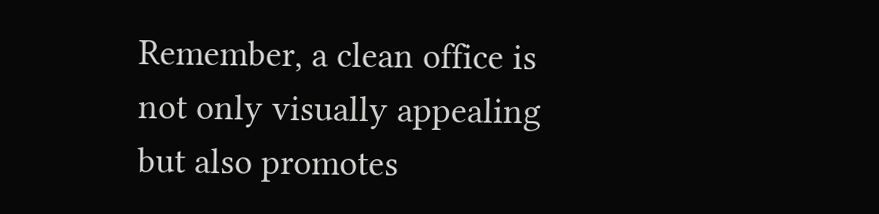Remember, a clean office is not only visually appealing but also promotes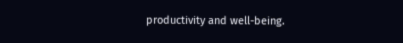productivity and well-being.